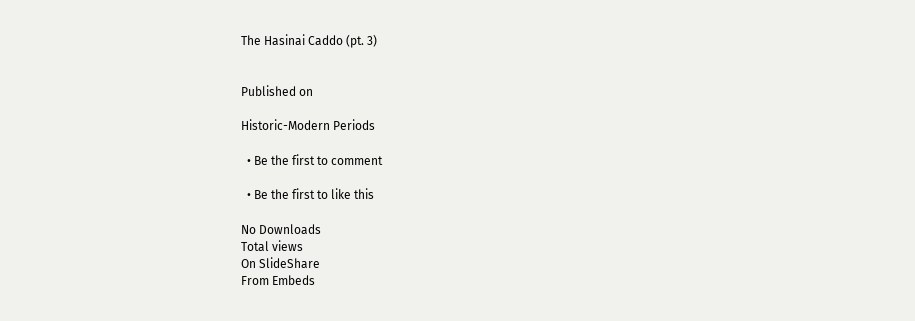The Hasinai Caddo (pt. 3)


Published on

Historic-Modern Periods

  • Be the first to comment

  • Be the first to like this

No Downloads
Total views
On SlideShare
From Embeds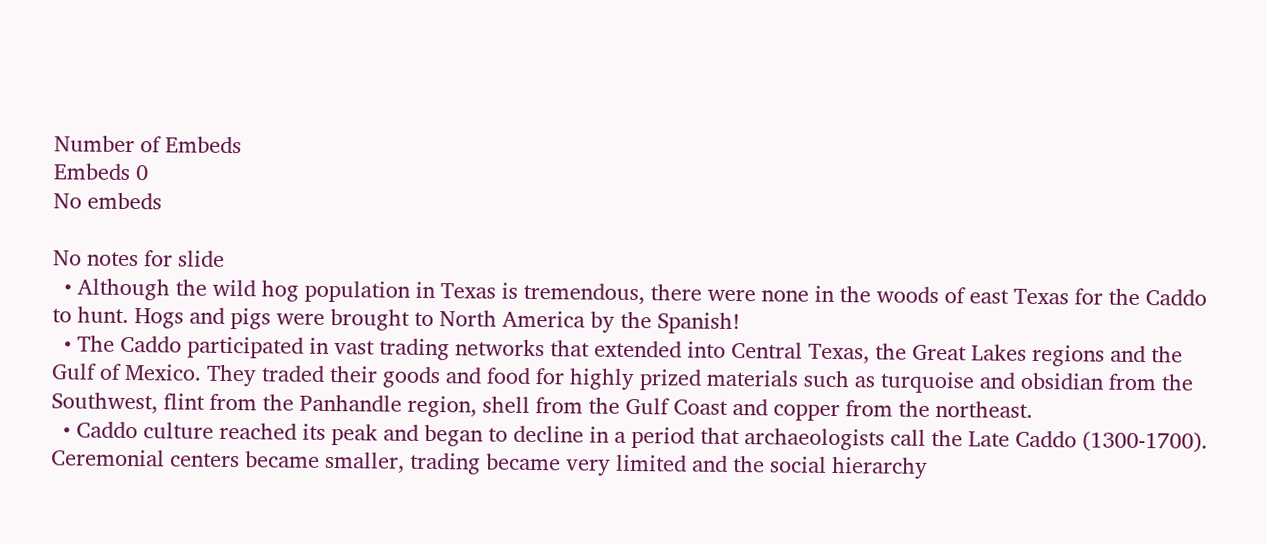Number of Embeds
Embeds 0
No embeds

No notes for slide
  • Although the wild hog population in Texas is tremendous, there were none in the woods of east Texas for the Caddo to hunt. Hogs and pigs were brought to North America by the Spanish!
  • The Caddo participated in vast trading networks that extended into Central Texas, the Great Lakes regions and the Gulf of Mexico. They traded their goods and food for highly prized materials such as turquoise and obsidian from the Southwest, flint from the Panhandle region, shell from the Gulf Coast and copper from the northeast.
  • Caddo culture reached its peak and began to decline in a period that archaeologists call the Late Caddo (1300-1700). Ceremonial centers became smaller, trading became very limited and the social hierarchy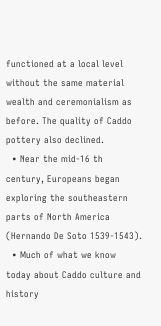functioned at a local level without the same material wealth and ceremonialism as before. The quality of Caddo pottery also declined.
  • Near the mid-16 th century, Europeans began exploring the southeastern parts of North America (Hernando De Soto 1539-1543).
  • Much of what we know today about Caddo culture and history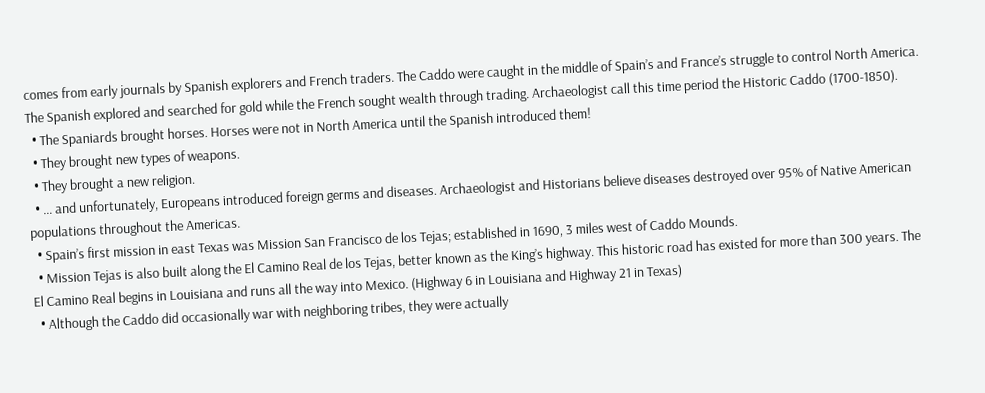comes from early journals by Spanish explorers and French traders. The Caddo were caught in the middle of Spain’s and France’s struggle to control North America. The Spanish explored and searched for gold while the French sought wealth through trading. Archaeologist call this time period the Historic Caddo (1700-1850).
  • The Spaniards brought horses. Horses were not in North America until the Spanish introduced them!
  • They brought new types of weapons.
  • They brought a new religion.
  • … and unfortunately, Europeans introduced foreign germs and diseases. Archaeologist and Historians believe diseases destroyed over 95% of Native American populations throughout the Americas.
  • Spain’s first mission in east Texas was Mission San Francisco de los Tejas; established in 1690, 3 miles west of Caddo Mounds.
  • Mission Tejas is also built along the El Camino Real de los Tejas, better known as the King’s highway. This historic road has existed for more than 300 years. The El Camino Real begins in Louisiana and runs all the way into Mexico. (Highway 6 in Louisiana and Highway 21 in Texas)
  • Although the Caddo did occasionally war with neighboring tribes, they were actually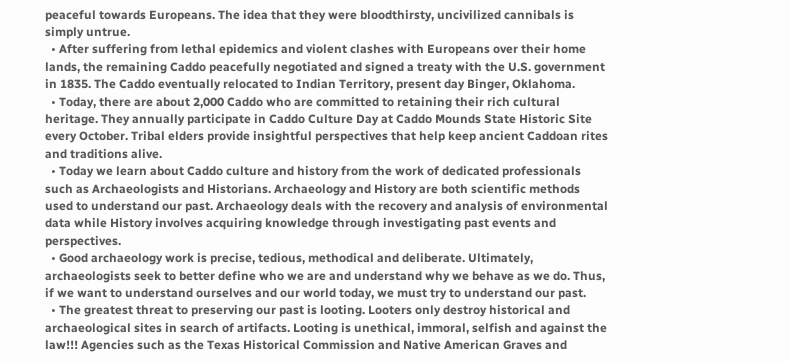peaceful towards Europeans. The idea that they were bloodthirsty, uncivilized cannibals is simply untrue.
  • After suffering from lethal epidemics and violent clashes with Europeans over their home lands, the remaining Caddo peacefully negotiated and signed a treaty with the U.S. government in 1835. The Caddo eventually relocated to Indian Territory, present day Binger, Oklahoma.
  • Today, there are about 2,000 Caddo who are committed to retaining their rich cultural heritage. They annually participate in Caddo Culture Day at Caddo Mounds State Historic Site every October. Tribal elders provide insightful perspectives that help keep ancient Caddoan rites and traditions alive.
  • Today we learn about Caddo culture and history from the work of dedicated professionals such as Archaeologists and Historians. Archaeology and History are both scientific methods used to understand our past. Archaeology deals with the recovery and analysis of environmental data while History involves acquiring knowledge through investigating past events and perspectives.
  • Good archaeology work is precise, tedious, methodical and deliberate. Ultimately, archaeologists seek to better define who we are and understand why we behave as we do. Thus, if we want to understand ourselves and our world today, we must try to understand our past.
  • The greatest threat to preserving our past is looting. Looters only destroy historical and archaeological sites in search of artifacts. Looting is unethical, immoral, selfish and against the law!!! Agencies such as the Texas Historical Commission and Native American Graves and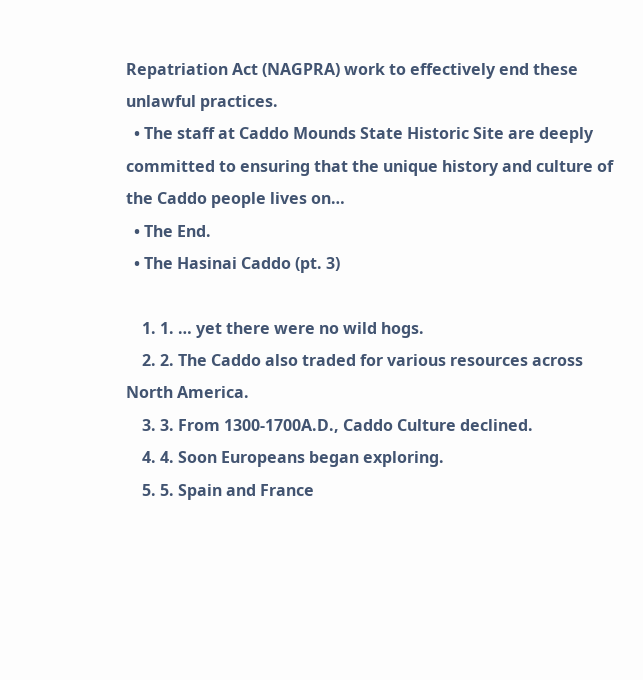Repatriation Act (NAGPRA) work to effectively end these unlawful practices.
  • The staff at Caddo Mounds State Historic Site are deeply committed to ensuring that the unique history and culture of the Caddo people lives on…
  • The End.
  • The Hasinai Caddo (pt. 3)

    1. 1. … yet there were no wild hogs.
    2. 2. The Caddo also traded for various resources across North America.
    3. 3. From 1300-1700A.D., Caddo Culture declined.
    4. 4. Soon Europeans began exploring.
    5. 5. Spain and France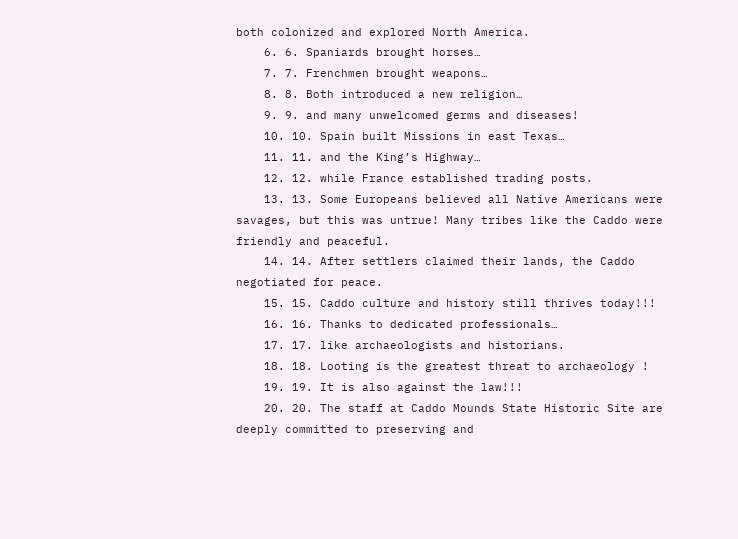both colonized and explored North America.
    6. 6. Spaniards brought horses…
    7. 7. Frenchmen brought weapons…
    8. 8. Both introduced a new religion…
    9. 9. and many unwelcomed germs and diseases!
    10. 10. Spain built Missions in east Texas…
    11. 11. and the King’s Highway…
    12. 12. while France established trading posts.
    13. 13. Some Europeans believed all Native Americans were savages, but this was untrue! Many tribes like the Caddo were friendly and peaceful.
    14. 14. After settlers claimed their lands, the Caddo negotiated for peace.
    15. 15. Caddo culture and history still thrives today!!!
    16. 16. Thanks to dedicated professionals…
    17. 17. like archaeologists and historians.
    18. 18. Looting is the greatest threat to archaeology !
    19. 19. It is also against the law!!!
    20. 20. The staff at Caddo Mounds State Historic Site are deeply committed to preserving and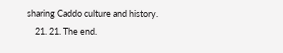sharing Caddo culture and history.
    21. 21. The end.